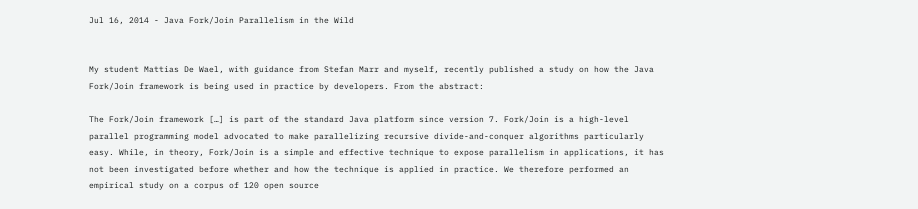Jul 16, 2014 - Java Fork/Join Parallelism in the Wild


My student Mattias De Wael, with guidance from Stefan Marr and myself, recently published a study on how the Java Fork/Join framework is being used in practice by developers. From the abstract:

The Fork/Join framework […] is part of the standard Java platform since version 7. Fork/Join is a high-level parallel programming model advocated to make parallelizing recursive divide-and-conquer algorithms particularly easy. While, in theory, Fork/Join is a simple and effective technique to expose parallelism in applications, it has not been investigated before whether and how the technique is applied in practice. We therefore performed an empirical study on a corpus of 120 open source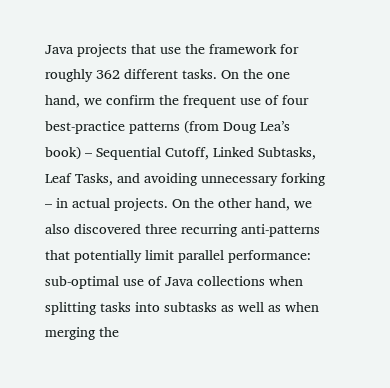Java projects that use the framework for roughly 362 different tasks. On the one hand, we confirm the frequent use of four best-practice patterns (from Doug Lea’s book) – Sequential Cutoff, Linked Subtasks, Leaf Tasks, and avoiding unnecessary forking – in actual projects. On the other hand, we also discovered three recurring anti-patterns that potentially limit parallel performance: sub-optimal use of Java collections when splitting tasks into subtasks as well as when merging the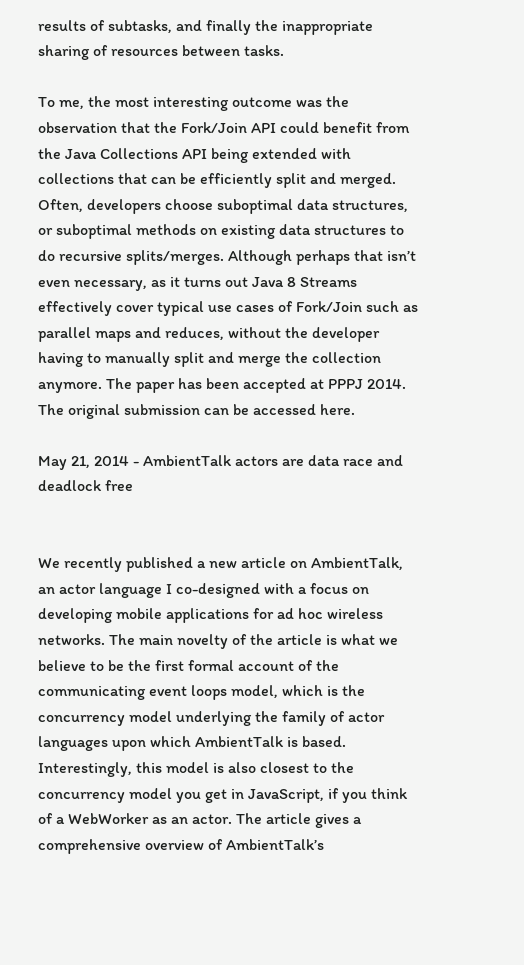results of subtasks, and finally the inappropriate sharing of resources between tasks.

To me, the most interesting outcome was the observation that the Fork/Join API could benefit from the Java Collections API being extended with collections that can be efficiently split and merged. Often, developers choose suboptimal data structures, or suboptimal methods on existing data structures to do recursive splits/merges. Although perhaps that isn’t even necessary, as it turns out Java 8 Streams effectively cover typical use cases of Fork/Join such as parallel maps and reduces, without the developer having to manually split and merge the collection anymore. The paper has been accepted at PPPJ 2014. The original submission can be accessed here.

May 21, 2014 - AmbientTalk actors are data race and deadlock free


We recently published a new article on AmbientTalk, an actor language I co-designed with a focus on developing mobile applications for ad hoc wireless networks. The main novelty of the article is what we believe to be the first formal account of the communicating event loops model, which is the concurrency model underlying the family of actor languages upon which AmbientTalk is based. Interestingly, this model is also closest to the concurrency model you get in JavaScript, if you think of a WebWorker as an actor. The article gives a comprehensive overview of AmbientTalk’s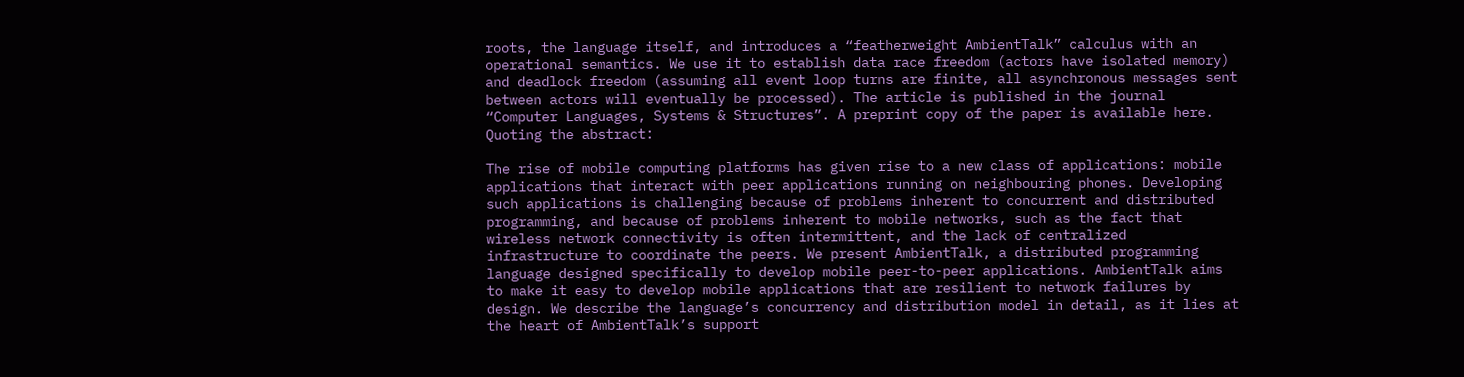roots, the language itself, and introduces a “featherweight AmbientTalk” calculus with an operational semantics. We use it to establish data race freedom (actors have isolated memory) and deadlock freedom (assuming all event loop turns are finite, all asynchronous messages sent between actors will eventually be processed). The article is published in the journal “Computer Languages, Systems & Structures”. A preprint copy of the paper is available here. Quoting the abstract:

The rise of mobile computing platforms has given rise to a new class of applications: mobile applications that interact with peer applications running on neighbouring phones. Developing such applications is challenging because of problems inherent to concurrent and distributed programming, and because of problems inherent to mobile networks, such as the fact that wireless network connectivity is often intermittent, and the lack of centralized infrastructure to coordinate the peers. We present AmbientTalk, a distributed programming language designed specifically to develop mobile peer-to-peer applications. AmbientTalk aims to make it easy to develop mobile applications that are resilient to network failures by design. We describe the language’s concurrency and distribution model in detail, as it lies at the heart of AmbientTalk’s support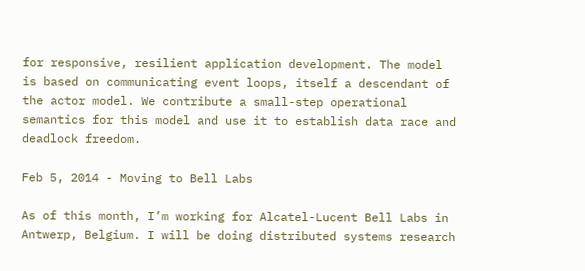for responsive, resilient application development. The model is based on communicating event loops, itself a descendant of the actor model. We contribute a small-step operational semantics for this model and use it to establish data race and deadlock freedom.

Feb 5, 2014 - Moving to Bell Labs

As of this month, I’m working for Alcatel-Lucent Bell Labs in Antwerp, Belgium. I will be doing distributed systems research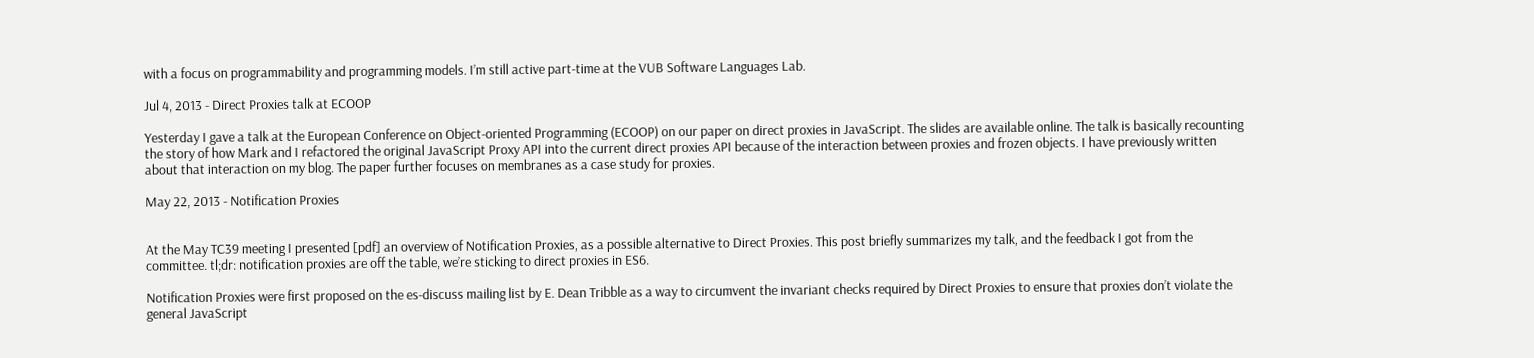with a focus on programmability and programming models. I’m still active part-time at the VUB Software Languages Lab.

Jul 4, 2013 - Direct Proxies talk at ECOOP

Yesterday I gave a talk at the European Conference on Object-oriented Programming (ECOOP) on our paper on direct proxies in JavaScript. The slides are available online. The talk is basically recounting the story of how Mark and I refactored the original JavaScript Proxy API into the current direct proxies API because of the interaction between proxies and frozen objects. I have previously written about that interaction on my blog. The paper further focuses on membranes as a case study for proxies.

May 22, 2013 - Notification Proxies


At the May TC39 meeting I presented [pdf] an overview of Notification Proxies, as a possible alternative to Direct Proxies. This post briefly summarizes my talk, and the feedback I got from the committee. tl;dr: notification proxies are off the table, we’re sticking to direct proxies in ES6.

Notification Proxies were first proposed on the es-discuss mailing list by E. Dean Tribble as a way to circumvent the invariant checks required by Direct Proxies to ensure that proxies don’t violate the general JavaScript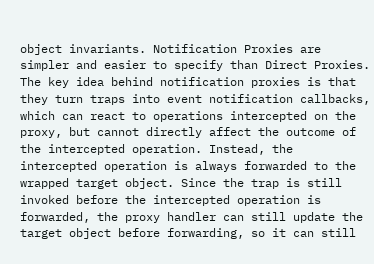object invariants. Notification Proxies are simpler and easier to specify than Direct Proxies. The key idea behind notification proxies is that they turn traps into event notification callbacks, which can react to operations intercepted on the proxy, but cannot directly affect the outcome of the intercepted operation. Instead, the intercepted operation is always forwarded to the wrapped target object. Since the trap is still invoked before the intercepted operation is forwarded, the proxy handler can still update the target object before forwarding, so it can still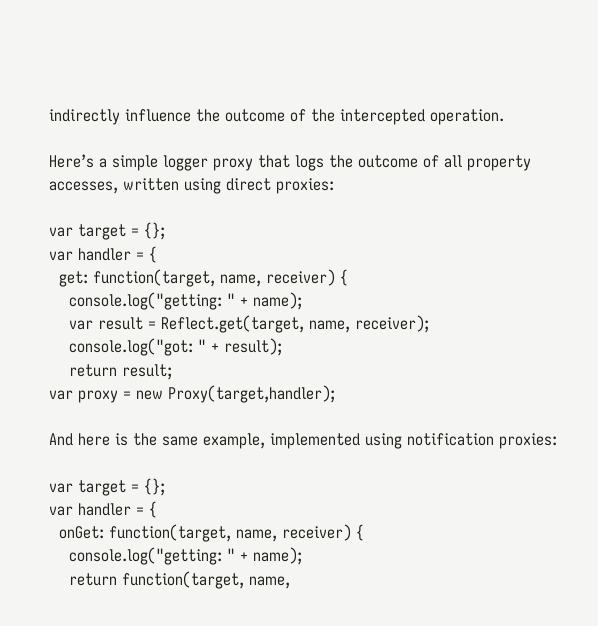indirectly influence the outcome of the intercepted operation.

Here’s a simple logger proxy that logs the outcome of all property accesses, written using direct proxies:

var target = {};
var handler = {
  get: function(target, name, receiver) {
    console.log("getting: " + name);
    var result = Reflect.get(target, name, receiver);
    console.log("got: " + result);
    return result;
var proxy = new Proxy(target,handler);

And here is the same example, implemented using notification proxies:

var target = {};
var handler = {
  onGet: function(target, name, receiver) {
    console.log("getting: " + name);
    return function(target, name,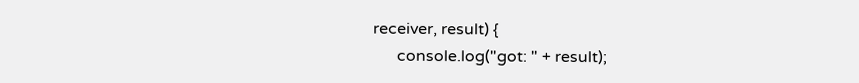receiver, result) {
      console.log("got: " + result);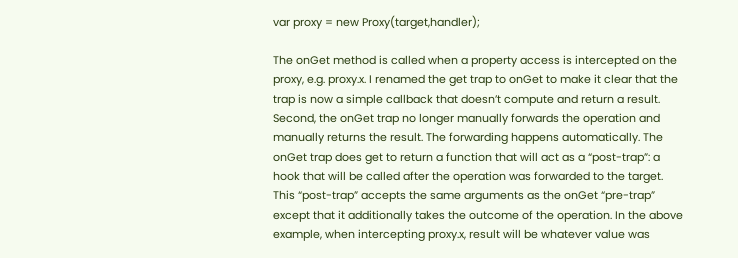var proxy = new Proxy(target,handler);

The onGet method is called when a property access is intercepted on the proxy, e.g. proxy.x. I renamed the get trap to onGet to make it clear that the trap is now a simple callback that doesn’t compute and return a result. Second, the onGet trap no longer manually forwards the operation and manually returns the result. The forwarding happens automatically. The onGet trap does get to return a function that will act as a “post-trap”: a hook that will be called after the operation was forwarded to the target. This “post-trap” accepts the same arguments as the onGet “pre-trap” except that it additionally takes the outcome of the operation. In the above example, when intercepting proxy.x, result will be whatever value was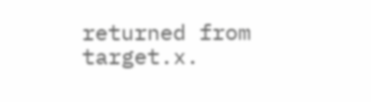returned from target.x.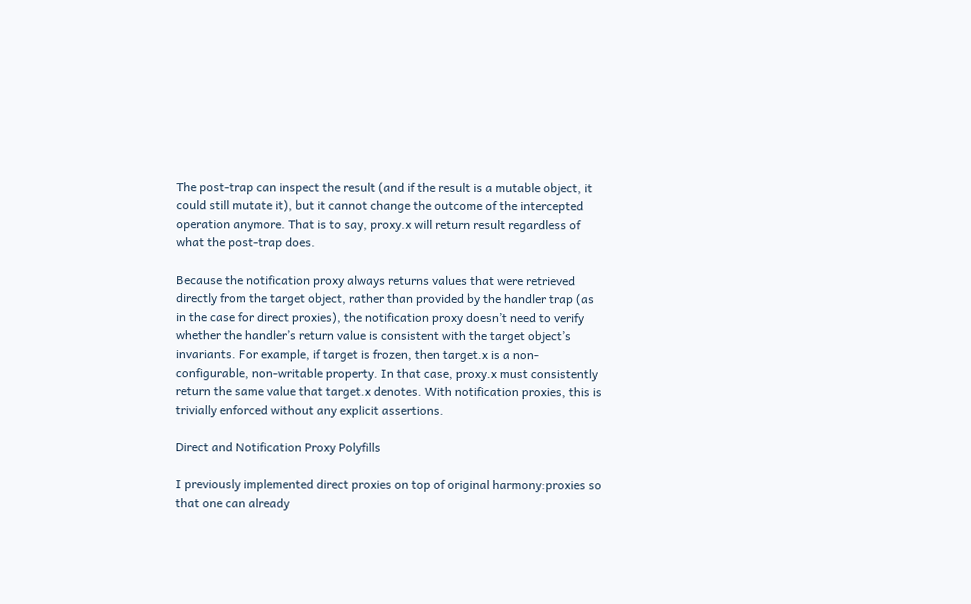The post-trap can inspect the result (and if the result is a mutable object, it could still mutate it), but it cannot change the outcome of the intercepted operation anymore. That is to say, proxy.x will return result regardless of what the post-trap does.

Because the notification proxy always returns values that were retrieved directly from the target object, rather than provided by the handler trap (as in the case for direct proxies), the notification proxy doesn’t need to verify whether the handler’s return value is consistent with the target object’s invariants. For example, if target is frozen, then target.x is a non-configurable, non-writable property. In that case, proxy.x must consistently return the same value that target.x denotes. With notification proxies, this is trivially enforced without any explicit assertions.

Direct and Notification Proxy Polyfills

I previously implemented direct proxies on top of original harmony:proxies so that one can already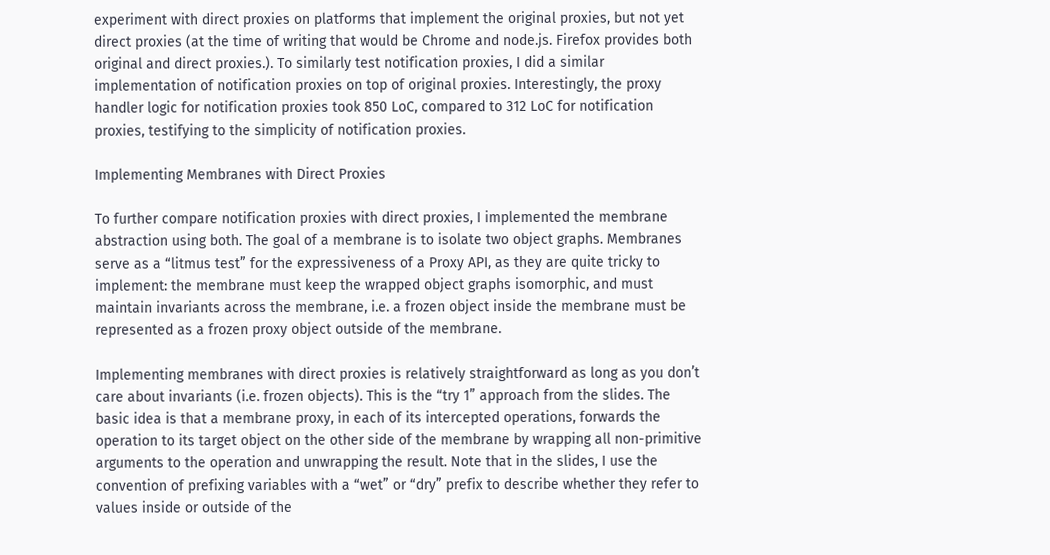experiment with direct proxies on platforms that implement the original proxies, but not yet direct proxies (at the time of writing that would be Chrome and node.js. Firefox provides both original and direct proxies.). To similarly test notification proxies, I did a similar implementation of notification proxies on top of original proxies. Interestingly, the proxy handler logic for notification proxies took 850 LoC, compared to 312 LoC for notification proxies, testifying to the simplicity of notification proxies.

Implementing Membranes with Direct Proxies

To further compare notification proxies with direct proxies, I implemented the membrane abstraction using both. The goal of a membrane is to isolate two object graphs. Membranes serve as a “litmus test” for the expressiveness of a Proxy API, as they are quite tricky to implement: the membrane must keep the wrapped object graphs isomorphic, and must maintain invariants across the membrane, i.e. a frozen object inside the membrane must be represented as a frozen proxy object outside of the membrane.

Implementing membranes with direct proxies is relatively straightforward as long as you don’t care about invariants (i.e. frozen objects). This is the “try 1” approach from the slides. The basic idea is that a membrane proxy, in each of its intercepted operations, forwards the operation to its target object on the other side of the membrane by wrapping all non-primitive arguments to the operation and unwrapping the result. Note that in the slides, I use the convention of prefixing variables with a “wet” or “dry” prefix to describe whether they refer to values inside or outside of the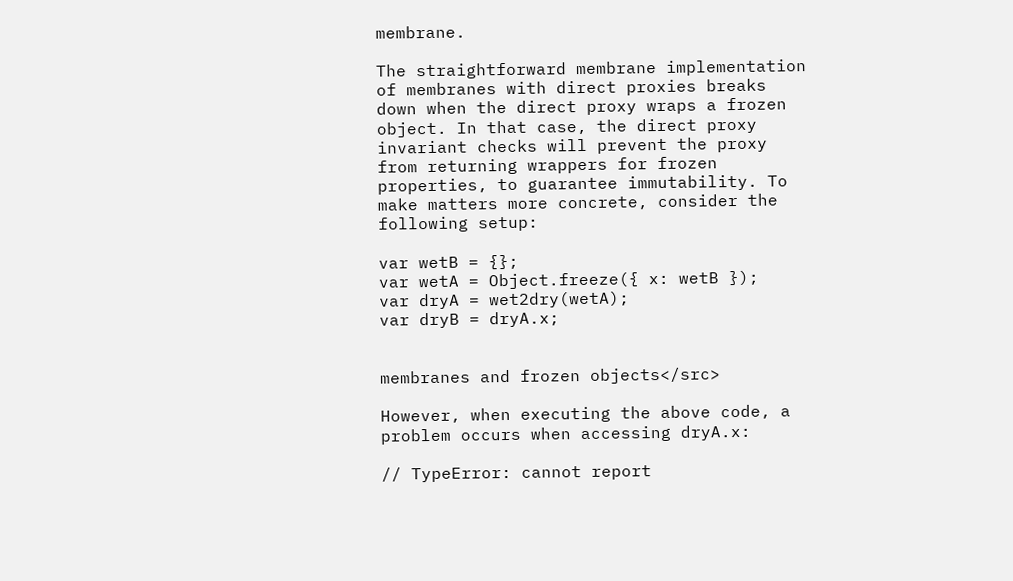membrane.

The straightforward membrane implementation of membranes with direct proxies breaks down when the direct proxy wraps a frozen object. In that case, the direct proxy invariant checks will prevent the proxy from returning wrappers for frozen properties, to guarantee immutability. To make matters more concrete, consider the following setup:

var wetB = {};
var wetA = Object.freeze({ x: wetB });
var dryA = wet2dry(wetA);
var dryB = dryA.x;


membranes and frozen objects</src>

However, when executing the above code, a problem occurs when accessing dryA.x:

// TypeError: cannot report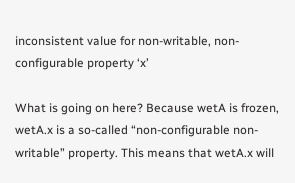inconsistent value for non-writable, non-configurable property ‘x’

What is going on here? Because wetA is frozen, wetA.x is a so-called “non-configurable non-writable” property. This means that wetA.x will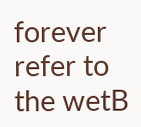forever refer to the wetB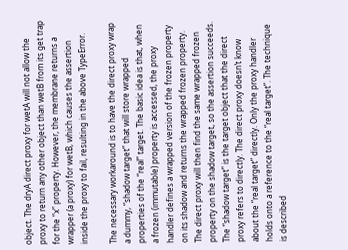object. The dryA direct proxy for wetA will not allow the proxy to return any other object than wetB from its get trap for the “x” property. However, the membrane returns a wrapper (a proxy) for wetB, which causes the assertion inside the proxy to fail, resulting in the above TypeError.

The necessary workaround is to have the direct proxy wrap a dummy, “shadow target” that will store wrapped properties of the “real” target. The basic idea is that, when a frozen (immutable) property is accessed, the proxy handler defines a wrapped version of the frozen property on its shadow and returns the wrapped frozen property. The direct proxy will then find the same wrapped frozen property on the shadow target, so the assertion succeeds. The “shadow target” is the target object that the direct proxy refers to directly. The direct proxy doesn’t know about the “real target” directly. Only the proxy handler holds onto a reference to the “real target”. The technique is described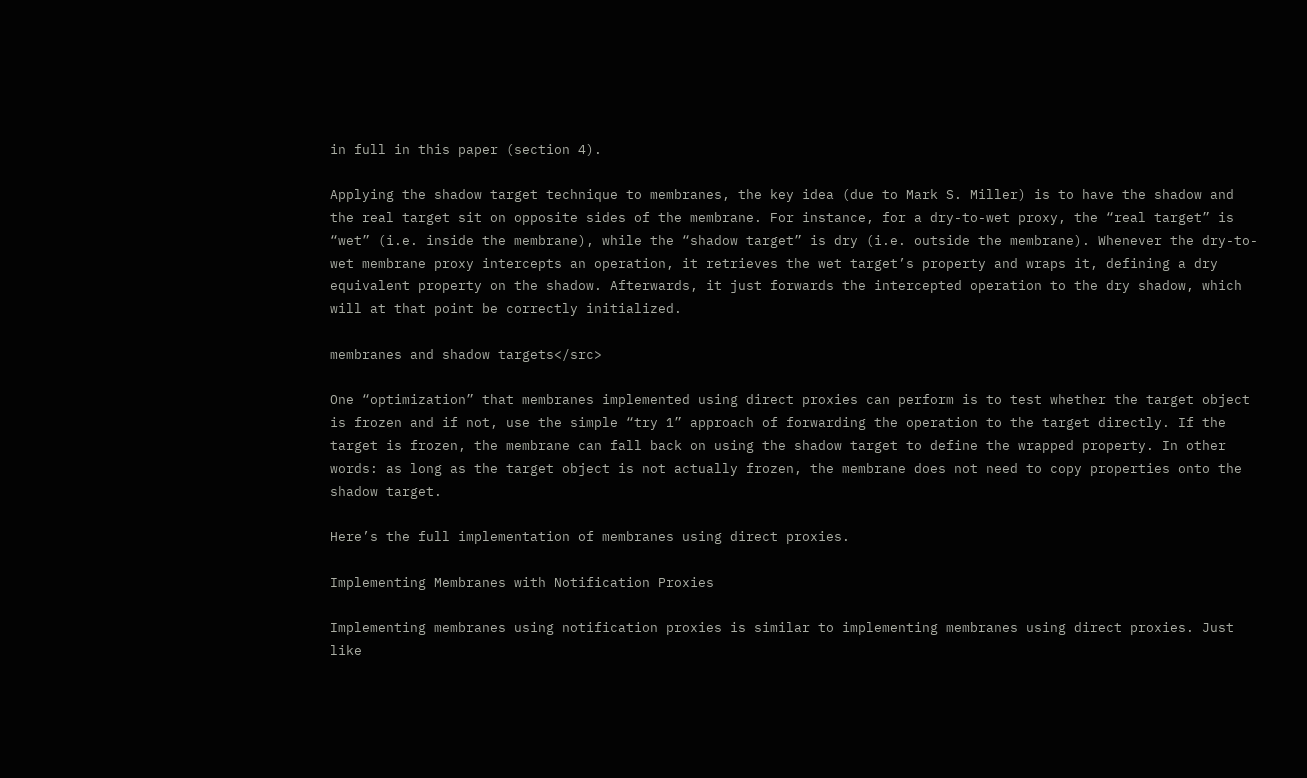in full in this paper (section 4).

Applying the shadow target technique to membranes, the key idea (due to Mark S. Miller) is to have the shadow and the real target sit on opposite sides of the membrane. For instance, for a dry-to-wet proxy, the “real target” is “wet” (i.e. inside the membrane), while the “shadow target” is dry (i.e. outside the membrane). Whenever the dry-to-wet membrane proxy intercepts an operation, it retrieves the wet target’s property and wraps it, defining a dry equivalent property on the shadow. Afterwards, it just forwards the intercepted operation to the dry shadow, which will at that point be correctly initialized.

membranes and shadow targets</src>

One “optimization” that membranes implemented using direct proxies can perform is to test whether the target object is frozen and if not, use the simple “try 1” approach of forwarding the operation to the target directly. If the target is frozen, the membrane can fall back on using the shadow target to define the wrapped property. In other words: as long as the target object is not actually frozen, the membrane does not need to copy properties onto the shadow target.

Here’s the full implementation of membranes using direct proxies.

Implementing Membranes with Notification Proxies

Implementing membranes using notification proxies is similar to implementing membranes using direct proxies. Just like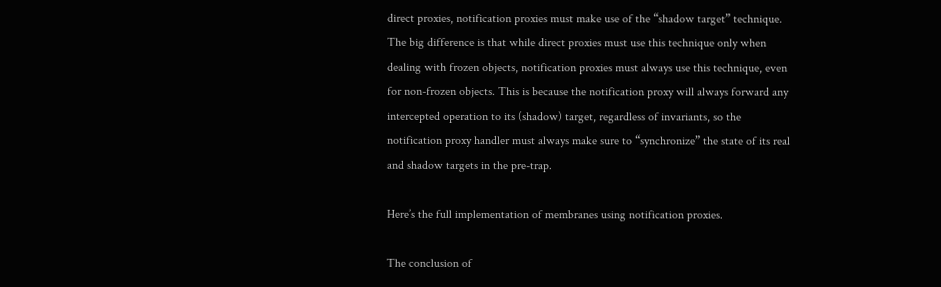direct proxies, notification proxies must make use of the “shadow target” technique. The big difference is that while direct proxies must use this technique only when dealing with frozen objects, notification proxies must always use this technique, even for non-frozen objects. This is because the notification proxy will always forward any intercepted operation to its (shadow) target, regardless of invariants, so the notification proxy handler must always make sure to “synchronize” the state of its real and shadow targets in the pre-trap.

Here’s the full implementation of membranes using notification proxies.

The conclusion of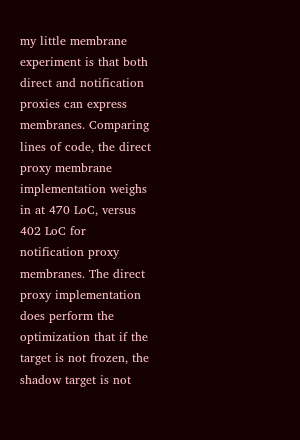my little membrane experiment is that both direct and notification proxies can express membranes. Comparing lines of code, the direct proxy membrane implementation weighs in at 470 LoC, versus 402 LoC for notification proxy membranes. The direct proxy implementation does perform the optimization that if the target is not frozen, the shadow target is not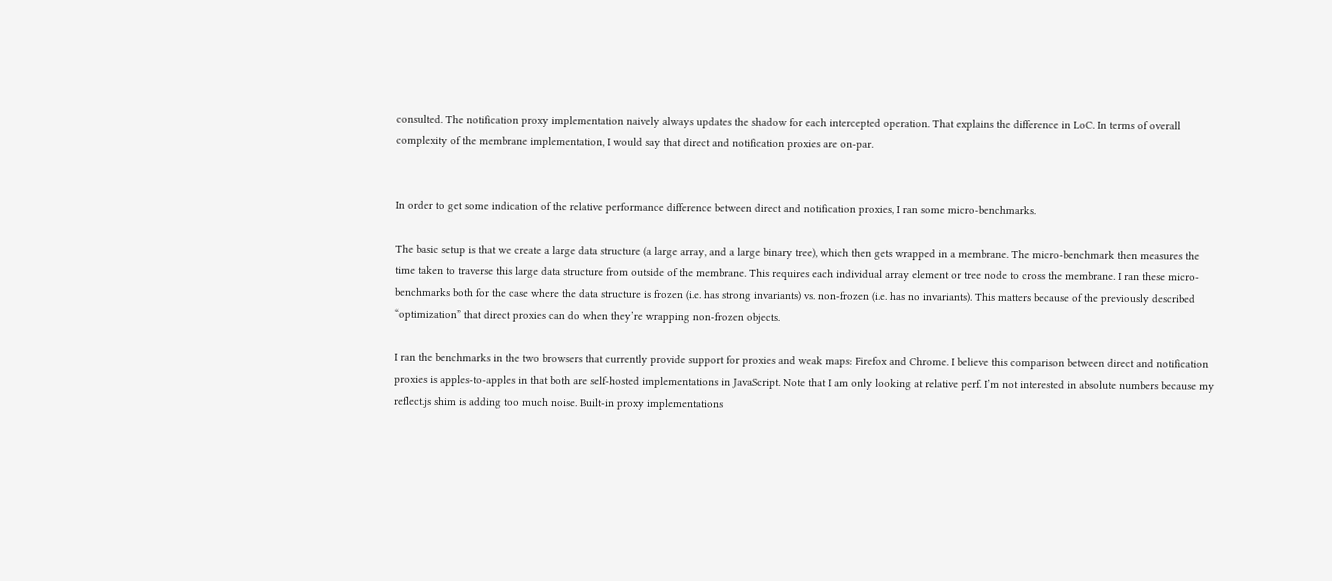consulted. The notification proxy implementation naively always updates the shadow for each intercepted operation. That explains the difference in LoC. In terms of overall complexity of the membrane implementation, I would say that direct and notification proxies are on-par.


In order to get some indication of the relative performance difference between direct and notification proxies, I ran some micro-benchmarks.

The basic setup is that we create a large data structure (a large array, and a large binary tree), which then gets wrapped in a membrane. The micro-benchmark then measures the time taken to traverse this large data structure from outside of the membrane. This requires each individual array element or tree node to cross the membrane. I ran these micro-benchmarks both for the case where the data structure is frozen (i.e. has strong invariants) vs. non-frozen (i.e. has no invariants). This matters because of the previously described “optimization” that direct proxies can do when they’re wrapping non-frozen objects.

I ran the benchmarks in the two browsers that currently provide support for proxies and weak maps: Firefox and Chrome. I believe this comparison between direct and notification proxies is apples-to-apples in that both are self-hosted implementations in JavaScript. Note that I am only looking at relative perf. I’m not interested in absolute numbers because my reflect.js shim is adding too much noise. Built-in proxy implementations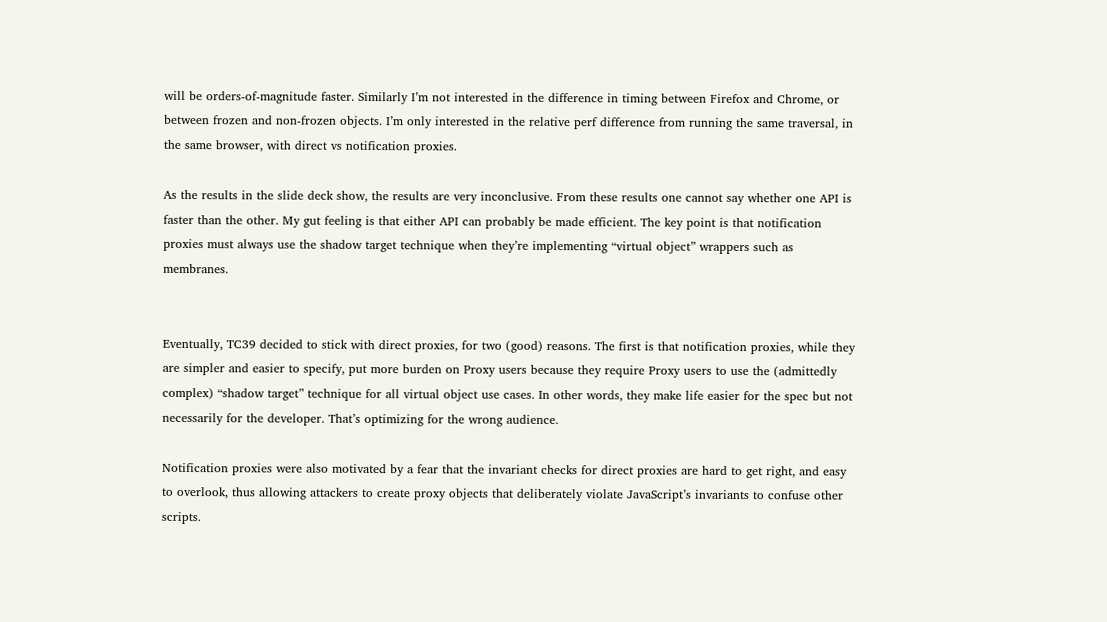will be orders-of-magnitude faster. Similarly I’m not interested in the difference in timing between Firefox and Chrome, or between frozen and non-frozen objects. I’m only interested in the relative perf difference from running the same traversal, in the same browser, with direct vs notification proxies.

As the results in the slide deck show, the results are very inconclusive. From these results one cannot say whether one API is faster than the other. My gut feeling is that either API can probably be made efficient. The key point is that notification proxies must always use the shadow target technique when they’re implementing “virtual object” wrappers such as membranes.


Eventually, TC39 decided to stick with direct proxies, for two (good) reasons. The first is that notification proxies, while they are simpler and easier to specify, put more burden on Proxy users because they require Proxy users to use the (admittedly complex) “shadow target” technique for all virtual object use cases. In other words, they make life easier for the spec but not necessarily for the developer. That’s optimizing for the wrong audience.

Notification proxies were also motivated by a fear that the invariant checks for direct proxies are hard to get right, and easy to overlook, thus allowing attackers to create proxy objects that deliberately violate JavaScript’s invariants to confuse other scripts.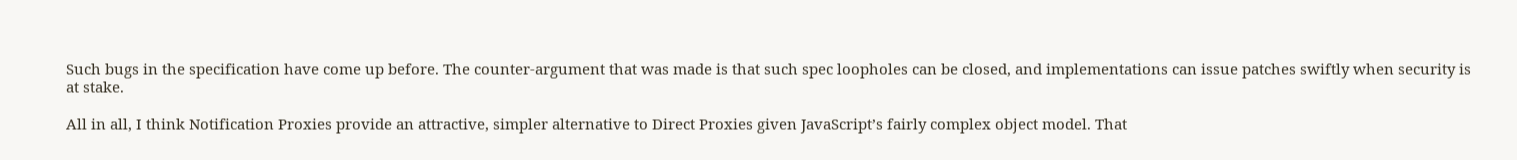Such bugs in the specification have come up before. The counter-argument that was made is that such spec loopholes can be closed, and implementations can issue patches swiftly when security is at stake.

All in all, I think Notification Proxies provide an attractive, simpler alternative to Direct Proxies given JavaScript’s fairly complex object model. That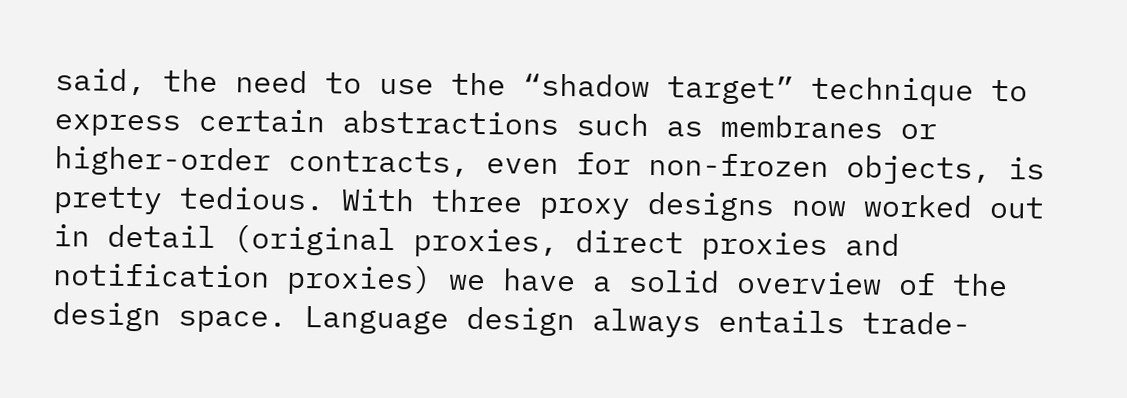said, the need to use the “shadow target” technique to express certain abstractions such as membranes or higher-order contracts, even for non-frozen objects, is pretty tedious. With three proxy designs now worked out in detail (original proxies, direct proxies and notification proxies) we have a solid overview of the design space. Language design always entails trade-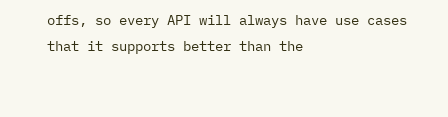offs, so every API will always have use cases that it supports better than the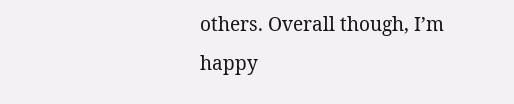others. Overall though, I’m happy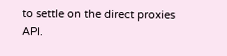to settle on the direct proxies API.